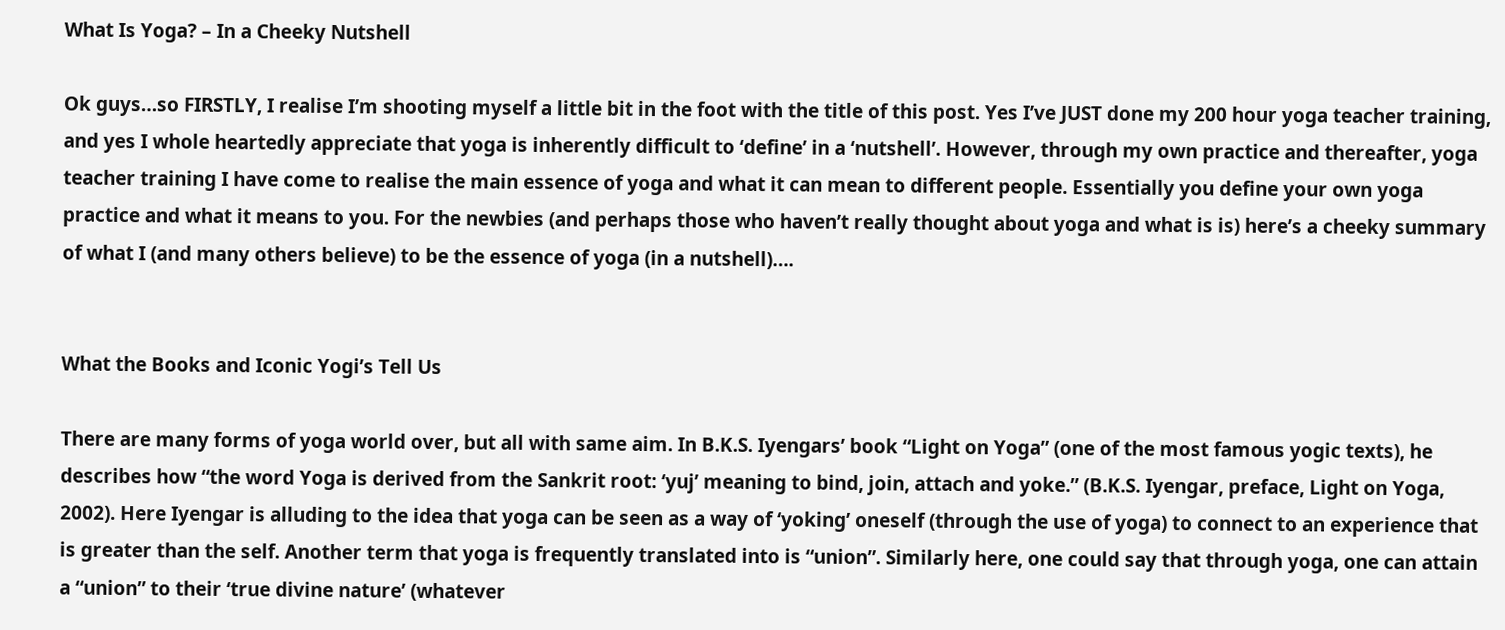What Is Yoga? – In a Cheeky Nutshell

Ok guys…so FIRSTLY, I realise I’m shooting myself a little bit in the foot with the title of this post. Yes I’ve JUST done my 200 hour yoga teacher training, and yes I whole heartedly appreciate that yoga is inherently difficult to ‘define’ in a ‘nutshell’. However, through my own practice and thereafter, yoga teacher training I have come to realise the main essence of yoga and what it can mean to different people. Essentially you define your own yoga practice and what it means to you. For the newbies (and perhaps those who haven’t really thought about yoga and what is is) here’s a cheeky summary of what I (and many others believe) to be the essence of yoga (in a nutshell)….


What the Books and Iconic Yogi’s Tell Us

There are many forms of yoga world over, but all with same aim. In B.K.S. Iyengars’ book “Light on Yoga” (one of the most famous yogic texts), he describes how “the word Yoga is derived from the Sankrit root: ‘yuj’ meaning to bind, join, attach and yoke.” (B.K.S. Iyengar, preface, Light on Yoga, 2002). Here Iyengar is alluding to the idea that yoga can be seen as a way of ‘yoking’ oneself (through the use of yoga) to connect to an experience that is greater than the self. Another term that yoga is frequently translated into is “union”. Similarly here, one could say that through yoga, one can attain a “union” to their ‘true divine nature’ (whatever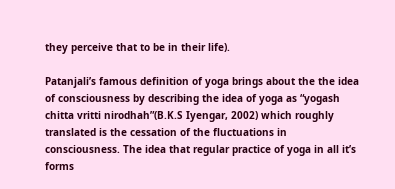they perceive that to be in their life).

Patanjali’s famous definition of yoga brings about the the idea of consciousness by describing the idea of yoga as “yogash chitta vritti nirodhah”(B.K.S Iyengar, 2002) which roughly translated is the cessation of the fluctuations in consciousness. The idea that regular practice of yoga in all it’s forms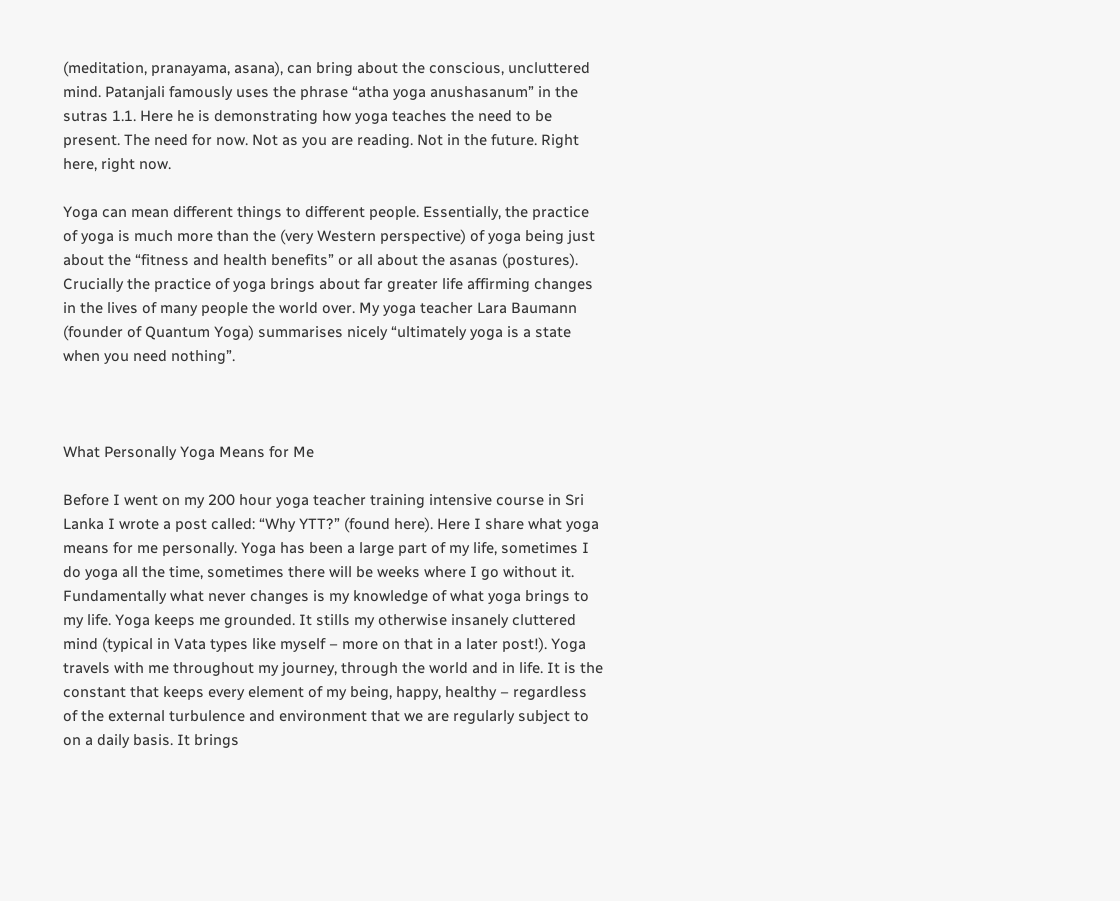(meditation, pranayama, asana), can bring about the conscious, uncluttered mind. Patanjali famously uses the phrase “atha yoga anushasanum” in the sutras 1.1. Here he is demonstrating how yoga teaches the need to be present. The need for now. Not as you are reading. Not in the future. Right here, right now.

Yoga can mean different things to different people. Essentially, the practice of yoga is much more than the (very Western perspective) of yoga being just about the “fitness and health benefits” or all about the asanas (postures). Crucially the practice of yoga brings about far greater life affirming changes in the lives of many people the world over. My yoga teacher Lara Baumann (founder of Quantum Yoga) summarises nicely “ultimately yoga is a state when you need nothing”.



What Personally Yoga Means for Me

Before I went on my 200 hour yoga teacher training intensive course in Sri Lanka I wrote a post called: “Why YTT?” (found here). Here I share what yoga means for me personally. Yoga has been a large part of my life, sometimes I do yoga all the time, sometimes there will be weeks where I go without it. Fundamentally what never changes is my knowledge of what yoga brings to my life. Yoga keeps me grounded. It stills my otherwise insanely cluttered mind (typical in Vata types like myself – more on that in a later post!). Yoga travels with me throughout my journey, through the world and in life. It is the constant that keeps every element of my being, happy, healthy – regardless of the external turbulence and environment that we are regularly subject to on a daily basis. It brings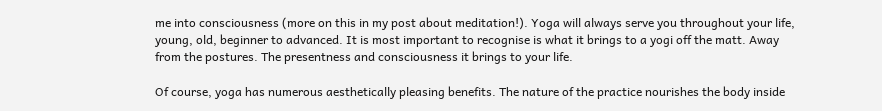me into consciousness (more on this in my post about meditation!). Yoga will always serve you throughout your life, young, old, beginner to advanced. It is most important to recognise is what it brings to a yogi off the matt. Away from the postures. The presentness and consciousness it brings to your life.

Of course, yoga has numerous aesthetically pleasing benefits. The nature of the practice nourishes the body inside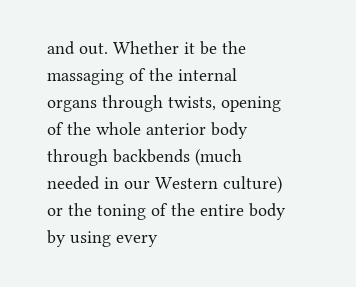and out. Whether it be the massaging of the internal organs through twists, opening of the whole anterior body through backbends (much needed in our Western culture) or the toning of the entire body by using every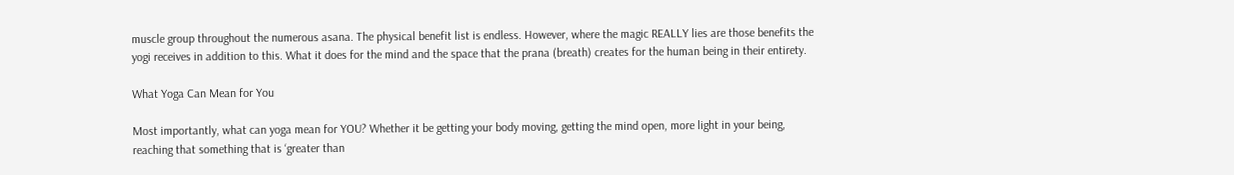muscle group throughout the numerous asana. The physical benefit list is endless. However, where the magic REALLY lies are those benefits the yogi receives in addition to this. What it does for the mind and the space that the prana (breath) creates for the human being in their entirety.

What Yoga Can Mean for You

Most importantly, what can yoga mean for YOU? Whether it be getting your body moving, getting the mind open, more light in your being, reaching that something that is ‘greater than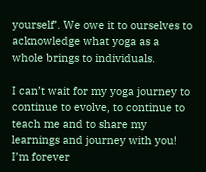yourself’. We owe it to ourselves to acknowledge what yoga as a whole brings to individuals.

I can’t wait for my yoga journey to continue to evolve, to continue to teach me and to share my learnings and journey with you! I’m forever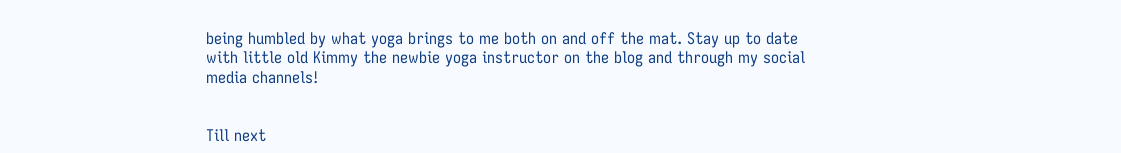being humbled by what yoga brings to me both on and off the mat. Stay up to date with little old Kimmy the newbie yoga instructor on the blog and through my social media channels!


Till next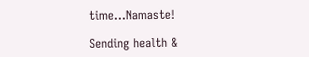time…Namaste!

Sending health &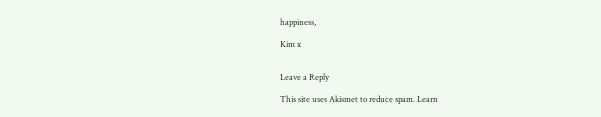happiness,

Kim x


Leave a Reply

This site uses Akismet to reduce spam. Learn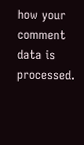how your comment data is processed.